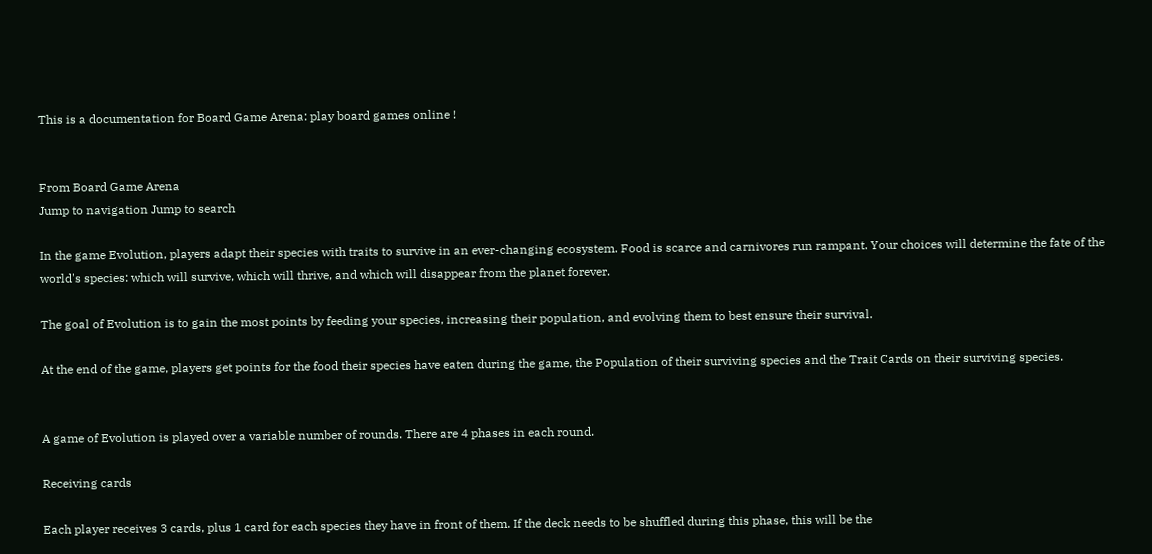This is a documentation for Board Game Arena: play board games online !


From Board Game Arena
Jump to navigation Jump to search

In the game Evolution, players adapt their species with traits to survive in an ever-changing ecosystem. Food is scarce and carnivores run rampant. Your choices will determine the fate of the world's species: which will survive, which will thrive, and which will disappear from the planet forever.

The goal of Evolution is to gain the most points by feeding your species, increasing their population, and evolving them to best ensure their survival.

At the end of the game, players get points for the food their species have eaten during the game, the Population of their surviving species and the Trait Cards on their surviving species.


A game of Evolution is played over a variable number of rounds. There are 4 phases in each round.

Receiving cards

Each player receives 3 cards, plus 1 card for each species they have in front of them. If the deck needs to be shuffled during this phase, this will be the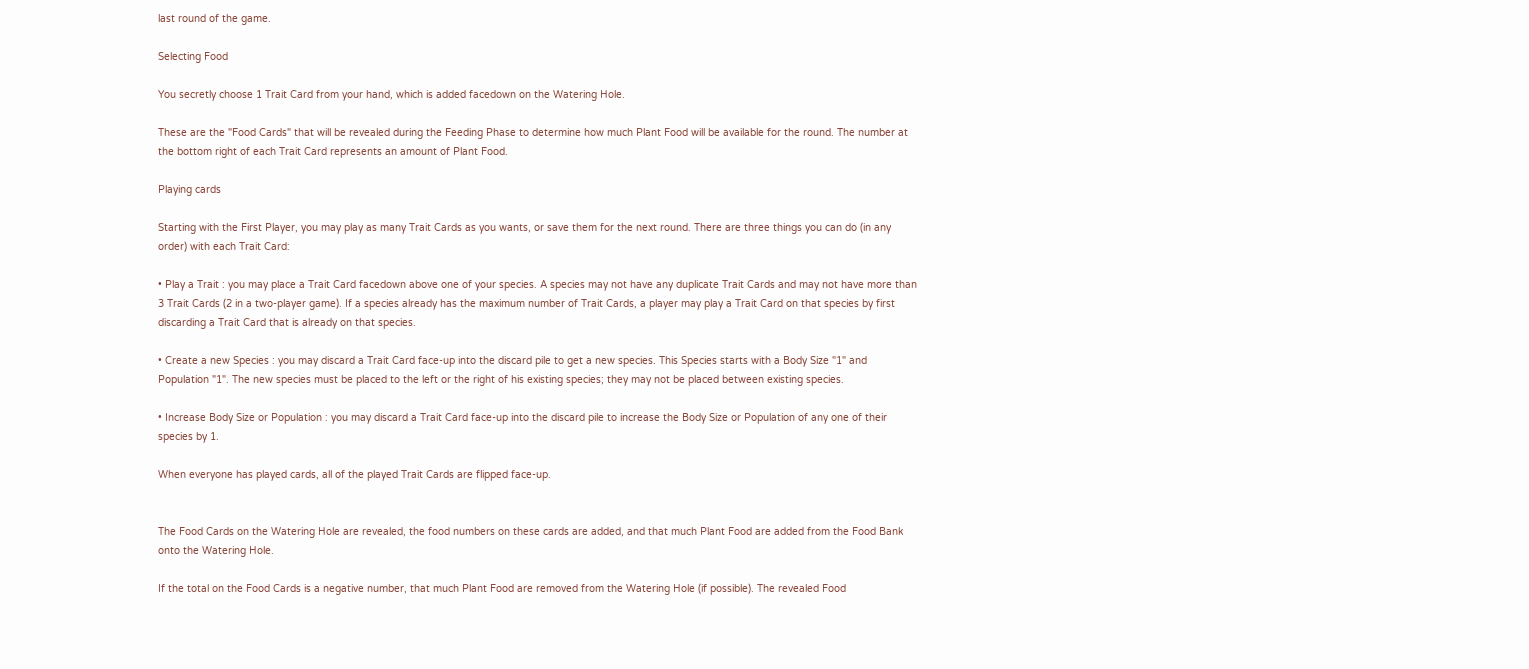last round of the game.

Selecting Food

You secretly choose 1 Trait Card from your hand, which is added facedown on the Watering Hole.

These are the "Food Cards" that will be revealed during the Feeding Phase to determine how much Plant Food will be available for the round. The number at the bottom right of each Trait Card represents an amount of Plant Food.

Playing cards

Starting with the First Player, you may play as many Trait Cards as you wants, or save them for the next round. There are three things you can do (in any order) with each Trait Card:

• Play a Trait : you may place a Trait Card facedown above one of your species. A species may not have any duplicate Trait Cards and may not have more than 3 Trait Cards (2 in a two-player game). If a species already has the maximum number of Trait Cards, a player may play a Trait Card on that species by first discarding a Trait Card that is already on that species.

• Create a new Species : you may discard a Trait Card face-up into the discard pile to get a new species. This Species starts with a Body Size "1" and Population "1". The new species must be placed to the left or the right of his existing species; they may not be placed between existing species.

• Increase Body Size or Population : you may discard a Trait Card face-up into the discard pile to increase the Body Size or Population of any one of their species by 1.

When everyone has played cards, all of the played Trait Cards are flipped face-up.


The Food Cards on the Watering Hole are revealed, the food numbers on these cards are added, and that much Plant Food are added from the Food Bank onto the Watering Hole.

If the total on the Food Cards is a negative number, that much Plant Food are removed from the Watering Hole (if possible). The revealed Food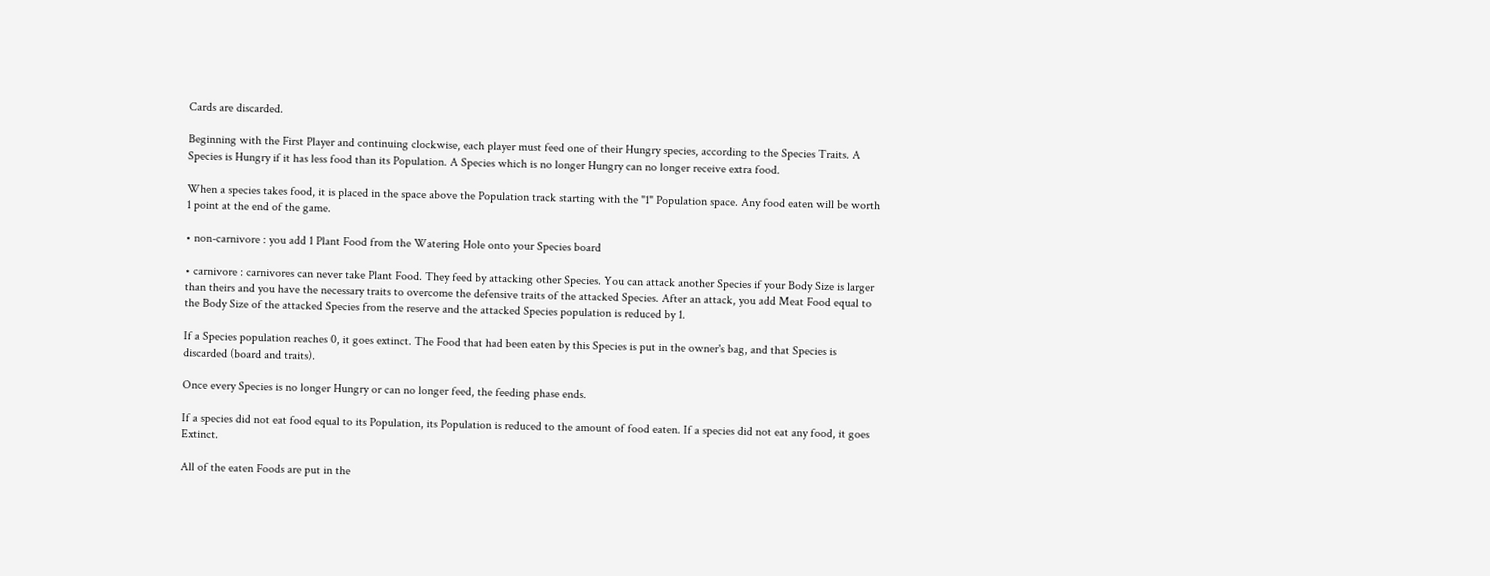Cards are discarded.

Beginning with the First Player and continuing clockwise, each player must feed one of their Hungry species, according to the Species Traits. A Species is Hungry if it has less food than its Population. A Species which is no longer Hungry can no longer receive extra food.

When a species takes food, it is placed in the space above the Population track starting with the "1" Population space. Any food eaten will be worth 1 point at the end of the game.

• non-carnivore : you add 1 Plant Food from the Watering Hole onto your Species board

• carnivore : carnivores can never take Plant Food. They feed by attacking other Species. You can attack another Species if your Body Size is larger than theirs and you have the necessary traits to overcome the defensive traits of the attacked Species. After an attack, you add Meat Food equal to the Body Size of the attacked Species from the reserve and the attacked Species population is reduced by 1.

If a Species population reaches 0, it goes extinct. The Food that had been eaten by this Species is put in the owner's bag, and that Species is discarded (board and traits).

Once every Species is no longer Hungry or can no longer feed, the feeding phase ends.

If a species did not eat food equal to its Population, its Population is reduced to the amount of food eaten. If a species did not eat any food, it goes Extinct.

All of the eaten Foods are put in the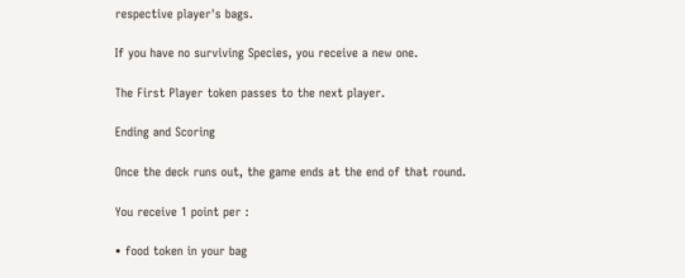respective player's bags.

If you have no surviving Species, you receive a new one.

The First Player token passes to the next player.

Ending and Scoring

Once the deck runs out, the game ends at the end of that round.

You receive 1 point per :

• food token in your bag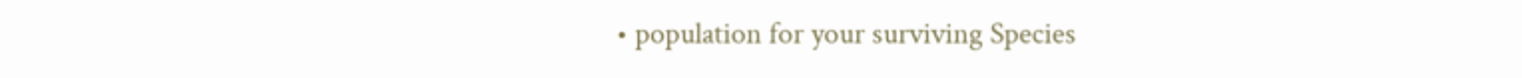• population for your surviving Species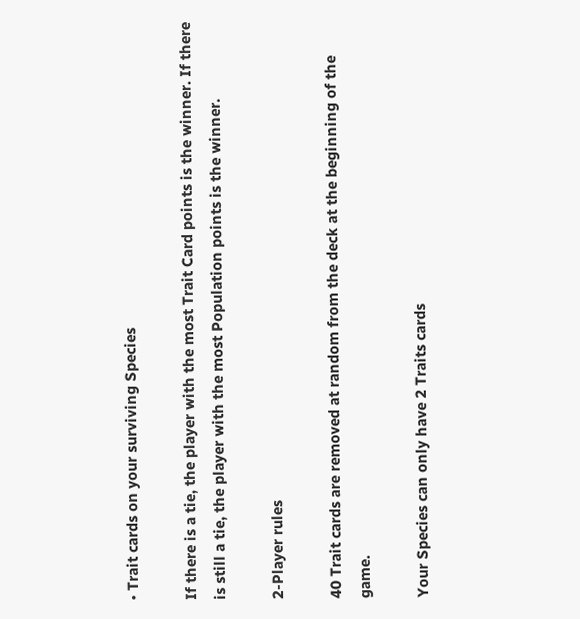• Trait cards on your surviving Species

If there is a tie, the player with the most Trait Card points is the winner. If there is still a tie, the player with the most Population points is the winner.

2-Player rules

40 Trait cards are removed at random from the deck at the beginning of the game.

Your Species can only have 2 Traits cards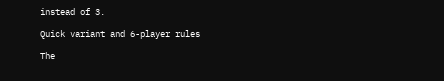instead of 3.

Quick variant and 6-player rules

The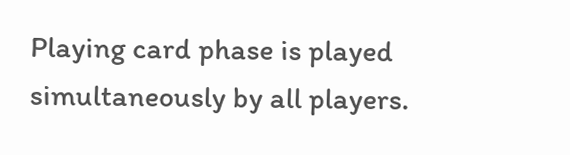Playing card phase is played simultaneously by all players.